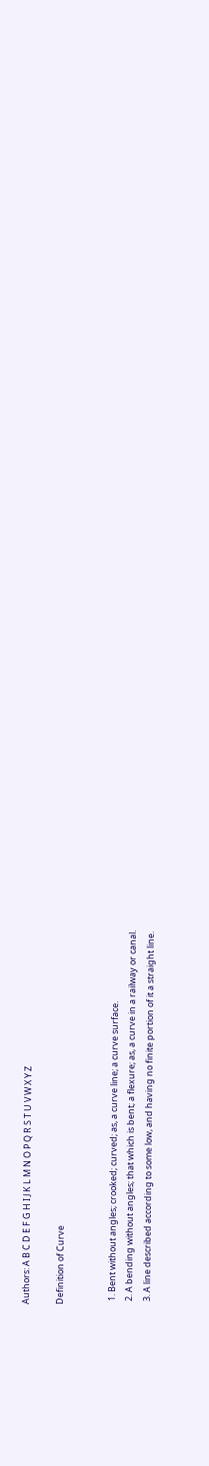Authors: A B C D E F G H I J K L M N O P Q R S T U V W X Y Z

Definition of Curve


  1. Bent without angles; crooked; curved; as, a curve line; a curve surface.
  2. A bending without angles; that which is bent; a flexure; as, a curve in a railway or canal.
  3. A line described according to some low, and having no finite portion of it a straight line.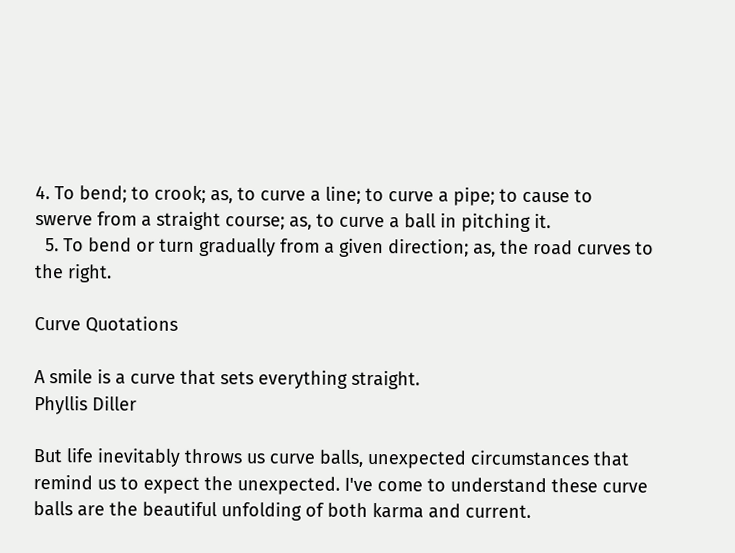4. To bend; to crook; as, to curve a line; to curve a pipe; to cause to swerve from a straight course; as, to curve a ball in pitching it.
  5. To bend or turn gradually from a given direction; as, the road curves to the right.

Curve Quotations

A smile is a curve that sets everything straight.
Phyllis Diller

But life inevitably throws us curve balls, unexpected circumstances that remind us to expect the unexpected. I've come to understand these curve balls are the beautiful unfolding of both karma and current.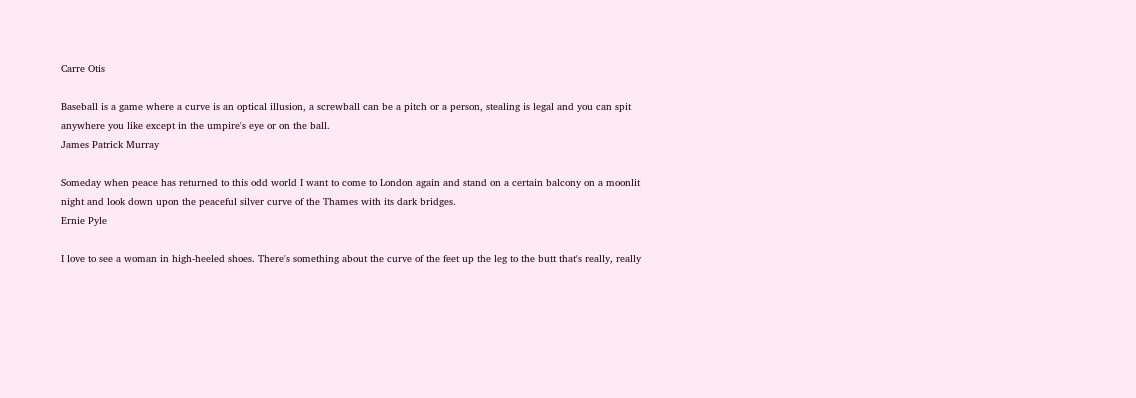Carre Otis

Baseball is a game where a curve is an optical illusion, a screwball can be a pitch or a person, stealing is legal and you can spit anywhere you like except in the umpire's eye or on the ball.
James Patrick Murray

Someday when peace has returned to this odd world I want to come to London again and stand on a certain balcony on a moonlit night and look down upon the peaceful silver curve of the Thames with its dark bridges.
Ernie Pyle

I love to see a woman in high-heeled shoes. There's something about the curve of the feet up the leg to the butt that's really, really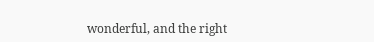wonderful, and the right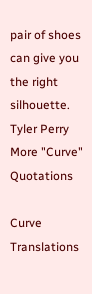pair of shoes can give you the right silhouette.
Tyler Perry
More "Curve" Quotations

Curve Translations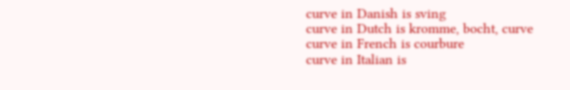curve in Danish is sving
curve in Dutch is kromme, bocht, curve
curve in French is courbure
curve in Italian is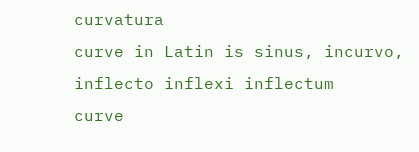curvatura
curve in Latin is sinus, incurvo, inflecto inflexi inflectum
curve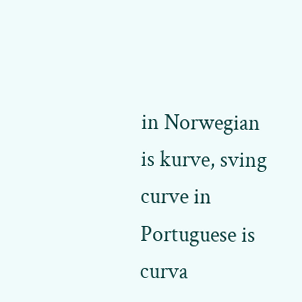in Norwegian is kurve, sving
curve in Portuguese is curva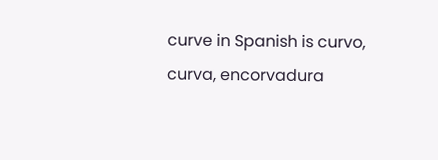curve in Spanish is curvo, curva, encorvadura